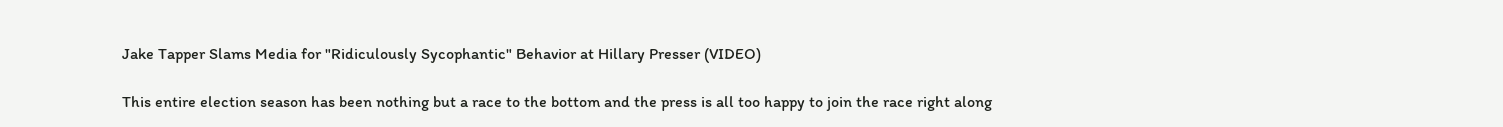Jake Tapper Slams Media for "Ridiculously Sycophantic" Behavior at Hillary Presser (VIDEO)

This entire election season has been nothing but a race to the bottom and the press is all too happy to join the race right along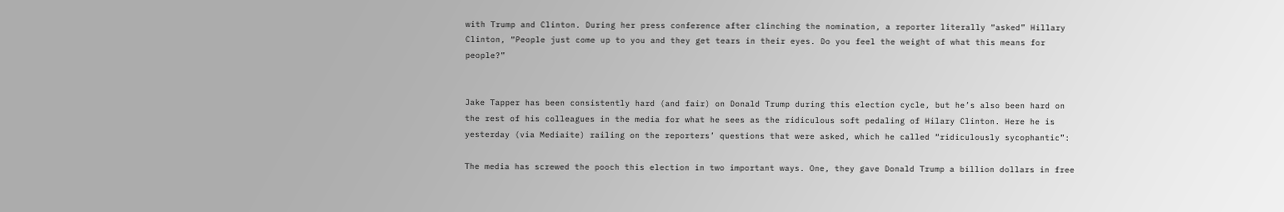with Trump and Clinton. During her press conference after clinching the nomination, a reporter literally “asked” Hillary Clinton, “People just come up to you and they get tears in their eyes. Do you feel the weight of what this means for people?”


Jake Tapper has been consistently hard (and fair) on Donald Trump during this election cycle, but he’s also been hard on the rest of his colleagues in the media for what he sees as the ridiculous soft pedaling of Hilary Clinton. Here he is yesterday (via Mediaite) railing on the reporters’ questions that were asked, which he called “ridiculously sycophantic”:

The media has screwed the pooch this election in two important ways. One, they gave Donald Trump a billion dollars in free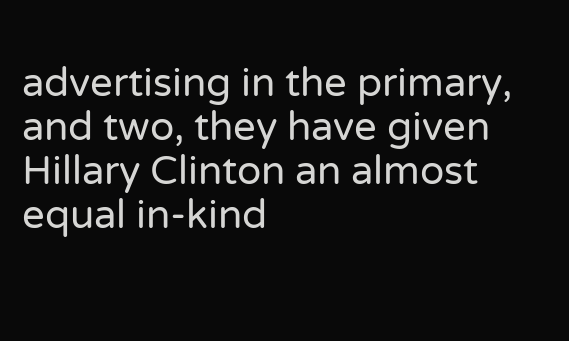advertising in the primary, and two, they have given Hillary Clinton an almost equal in-kind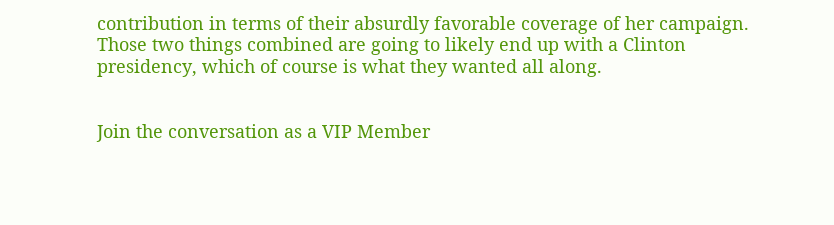contribution in terms of their absurdly favorable coverage of her campaign. Those two things combined are going to likely end up with a Clinton presidency, which of course is what they wanted all along.


Join the conversation as a VIP Member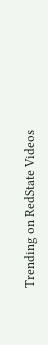Trending on RedState Videos